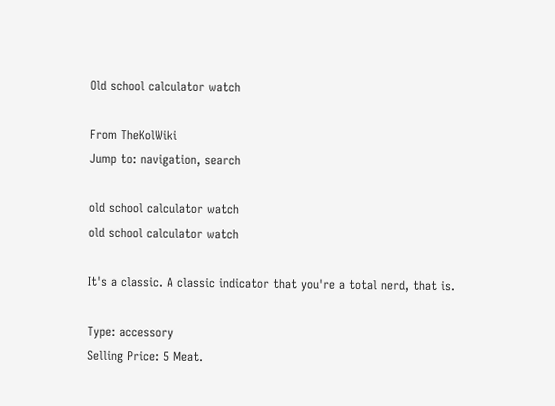Old school calculator watch

From TheKolWiki
Jump to: navigation, search

old school calculator watch
old school calculator watch

It's a classic. A classic indicator that you're a total nerd, that is.

Type: accessory
Selling Price: 5 Meat.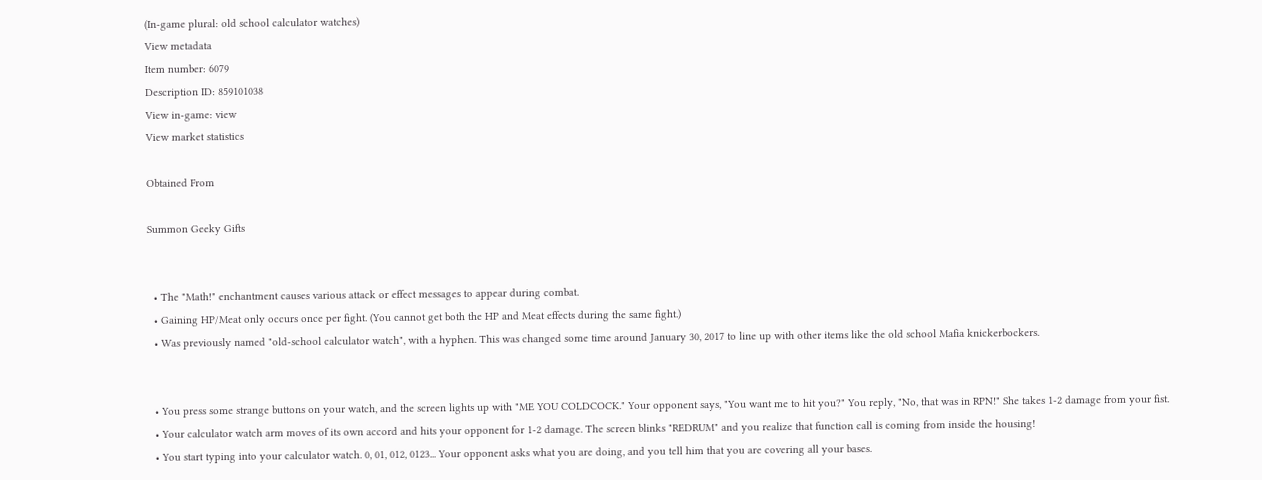(In-game plural: old school calculator watches)
View metadata
Item number: 6079
Description ID: 859101038
View in-game: view
View market statistics

Obtained From

Summon Geeky Gifts


  • The "Math!" enchantment causes various attack or effect messages to appear during combat.
  • Gaining HP/Meat only occurs once per fight. (You cannot get both the HP and Meat effects during the same fight.)
  • Was previously named "old-school calculator watch", with a hyphen. This was changed some time around January 30, 2017 to line up with other items like the old school Mafia knickerbockers.


  • You press some strange buttons on your watch, and the screen lights up with "ME YOU COLDCOCK." Your opponent says, "You want me to hit you?" You reply, "No, that was in RPN!" She takes 1-2 damage from your fist.
  • Your calculator watch arm moves of its own accord and hits your opponent for 1-2 damage. The screen blinks "REDRUM" and you realize that function call is coming from inside the housing!
  • You start typing into your calculator watch. 0, 01, 012, 0123... Your opponent asks what you are doing, and you tell him that you are covering all your bases.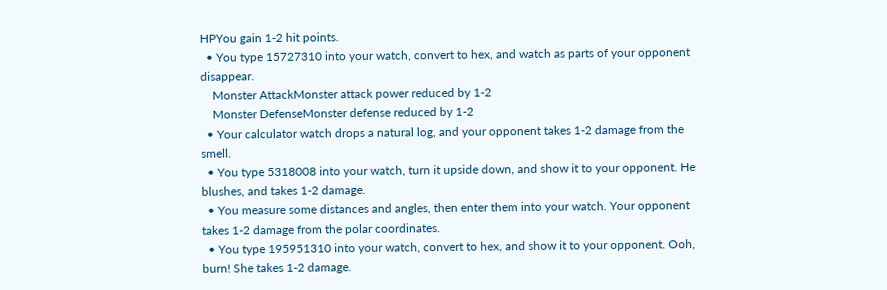HPYou gain 1-2 hit points.
  • You type 15727310 into your watch, convert to hex, and watch as parts of your opponent disappear.
    Monster AttackMonster attack power reduced by 1-2
    Monster DefenseMonster defense reduced by 1-2
  • Your calculator watch drops a natural log, and your opponent takes 1-2 damage from the smell.
  • You type 5318008 into your watch, turn it upside down, and show it to your opponent. He blushes, and takes 1-2 damage.
  • You measure some distances and angles, then enter them into your watch. Your opponent takes 1-2 damage from the polar coordinates.
  • You type 195951310 into your watch, convert to hex, and show it to your opponent. Ooh, burn! She takes 1-2 damage.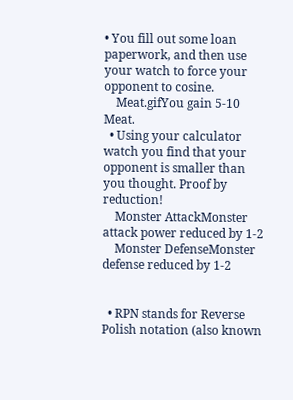• You fill out some loan paperwork, and then use your watch to force your opponent to cosine.
    Meat.gifYou gain 5-10 Meat.
  • Using your calculator watch you find that your opponent is smaller than you thought. Proof by reduction!
    Monster AttackMonster attack power reduced by 1-2
    Monster DefenseMonster defense reduced by 1-2


  • RPN stands for Reverse Polish notation (also known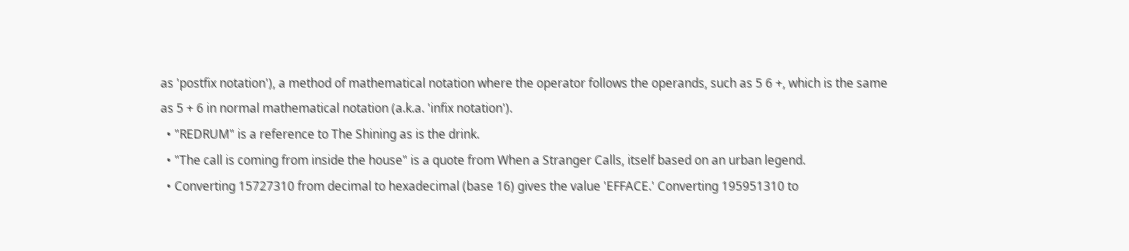as 'postfix notation'), a method of mathematical notation where the operator follows the operands, such as 5 6 +, which is the same as 5 + 6 in normal mathematical notation (a.k.a. 'infix notation').
  • "REDRUM" is a reference to The Shining as is the drink.
  • "The call is coming from inside the house" is a quote from When a Stranger Calls, itself based on an urban legend.
  • Converting 15727310 from decimal to hexadecimal (base 16) gives the value 'EFFACE.' Converting 195951310 to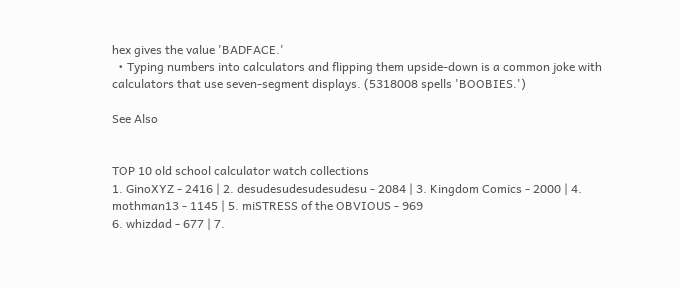hex gives the value 'BADFACE.'
  • Typing numbers into calculators and flipping them upside-down is a common joke with calculators that use seven-segment displays. (5318008 spells 'BOOBIES.')

See Also


TOP 10 old school calculator watch collections
1. GinoXYZ - 2416 | 2. desudesudesudesudesu - 2084 | 3. Kingdom Comics - 2000 | 4. mothman13 - 1145 | 5. miSTRESS of the OBVIOUS - 969
6. whizdad - 677 | 7.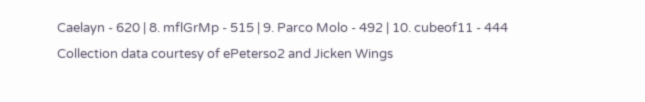Caelayn - 620 | 8. mflGrMp - 515 | 9. Parco Molo - 492 | 10. cubeof11 - 444
Collection data courtesy of ePeterso2 and Jicken Wings